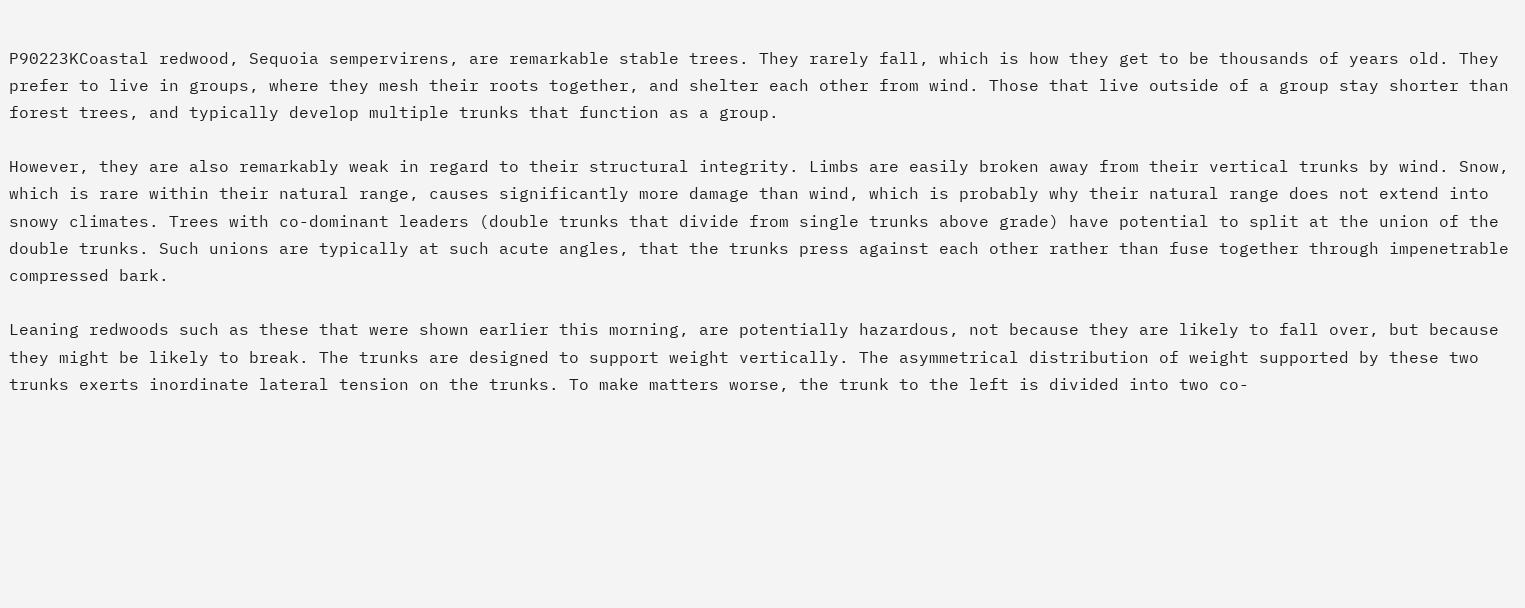P90223KCoastal redwood, Sequoia sempervirens, are remarkable stable trees. They rarely fall, which is how they get to be thousands of years old. They prefer to live in groups, where they mesh their roots together, and shelter each other from wind. Those that live outside of a group stay shorter than forest trees, and typically develop multiple trunks that function as a group.

However, they are also remarkably weak in regard to their structural integrity. Limbs are easily broken away from their vertical trunks by wind. Snow, which is rare within their natural range, causes significantly more damage than wind, which is probably why their natural range does not extend into snowy climates. Trees with co-dominant leaders (double trunks that divide from single trunks above grade) have potential to split at the union of the double trunks. Such unions are typically at such acute angles, that the trunks press against each other rather than fuse together through impenetrable compressed bark.

Leaning redwoods such as these that were shown earlier this morning, are potentially hazardous, not because they are likely to fall over, but because they might be likely to break. The trunks are designed to support weight vertically. The asymmetrical distribution of weight supported by these two trunks exerts inordinate lateral tension on the trunks. To make matters worse, the trunk to the left is divided into two co-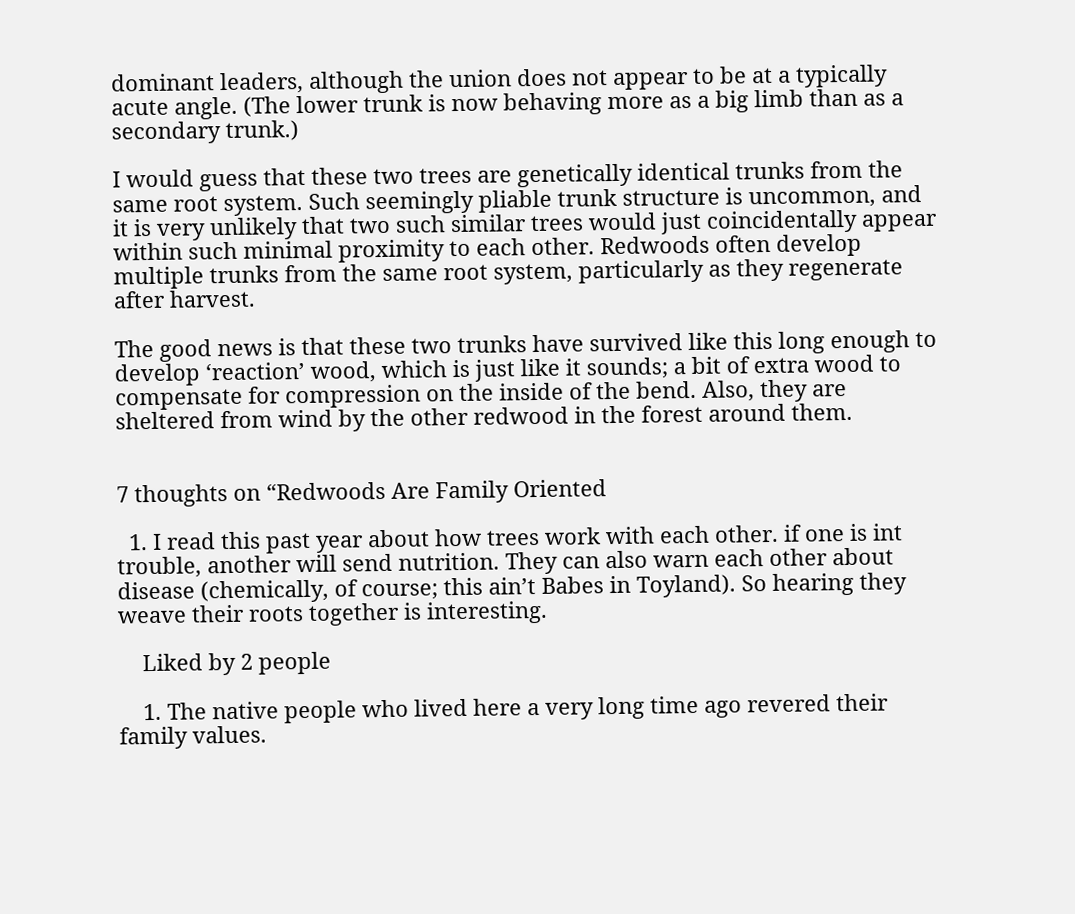dominant leaders, although the union does not appear to be at a typically acute angle. (The lower trunk is now behaving more as a big limb than as a secondary trunk.)

I would guess that these two trees are genetically identical trunks from the same root system. Such seemingly pliable trunk structure is uncommon, and it is very unlikely that two such similar trees would just coincidentally appear within such minimal proximity to each other. Redwoods often develop multiple trunks from the same root system, particularly as they regenerate after harvest.

The good news is that these two trunks have survived like this long enough to develop ‘reaction’ wood, which is just like it sounds; a bit of extra wood to compensate for compression on the inside of the bend. Also, they are sheltered from wind by the other redwood in the forest around them.


7 thoughts on “Redwoods Are Family Oriented

  1. I read this past year about how trees work with each other. if one is int trouble, another will send nutrition. They can also warn each other about disease (chemically, of course; this ain’t Babes in Toyland). So hearing they weave their roots together is interesting.

    Liked by 2 people

    1. The native people who lived here a very long time ago revered their family values.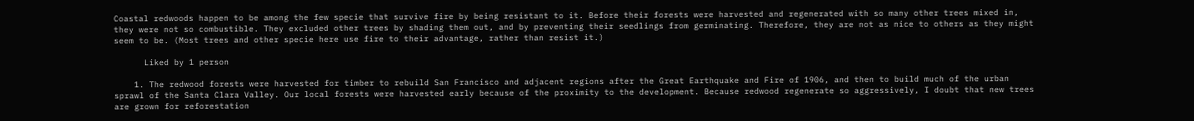Coastal redwoods happen to be among the few specie that survive fire by being resistant to it. Before their forests were harvested and regenerated with so many other trees mixed in, they were not so combustible. They excluded other trees by shading them out, and by preventing their seedlings from germinating. Therefore, they are not as nice to others as they might seem to be. (Most trees and other specie here use fire to their advantage, rather than resist it.)

      Liked by 1 person

    1. The redwood forests were harvested for timber to rebuild San Francisco and adjacent regions after the Great Earthquake and Fire of 1906, and then to build much of the urban sprawl of the Santa Clara Valley. Our local forests were harvested early because of the proximity to the development. Because redwood regenerate so aggressively, I doubt that new trees are grown for reforestation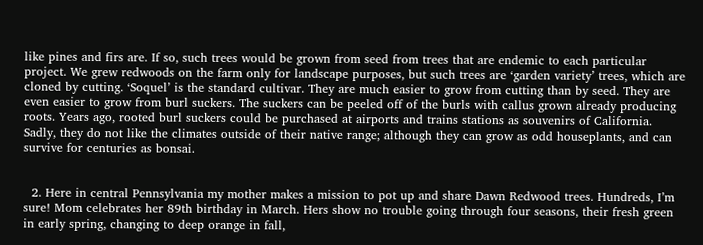like pines and firs are. If so, such trees would be grown from seed from trees that are endemic to each particular project. We grew redwoods on the farm only for landscape purposes, but such trees are ‘garden variety’ trees, which are cloned by cutting. ‘Soquel’ is the standard cultivar. They are much easier to grow from cutting than by seed. They are even easier to grow from burl suckers. The suckers can be peeled off of the burls with callus grown already producing roots. Years ago, rooted burl suckers could be purchased at airports and trains stations as souvenirs of California. Sadly, they do not like the climates outside of their native range; although they can grow as odd houseplants, and can survive for centuries as bonsai.


  2. Here in central Pennsylvania my mother makes a mission to pot up and share Dawn Redwood trees. Hundreds, I’m sure! Mom celebrates her 89th birthday in March. Hers show no trouble going through four seasons, their fresh green in early spring, changing to deep orange in fall,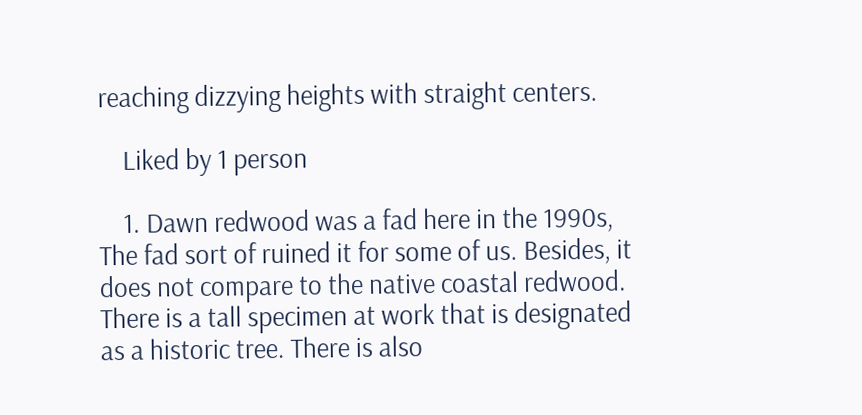reaching dizzying heights with straight centers.

    Liked by 1 person

    1. Dawn redwood was a fad here in the 1990s, The fad sort of ruined it for some of us. Besides, it does not compare to the native coastal redwood. There is a tall specimen at work that is designated as a historic tree. There is also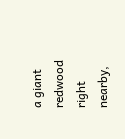a giant redwood right nearby,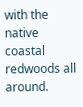with the native coastal redwoods all around.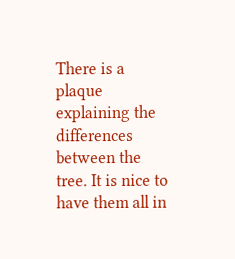There is a plaque explaining the differences between the tree. It is nice to have them all in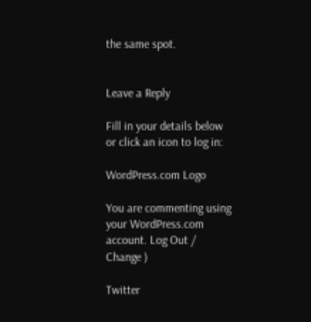the same spot.


Leave a Reply

Fill in your details below or click an icon to log in:

WordPress.com Logo

You are commenting using your WordPress.com account. Log Out /  Change )

Twitter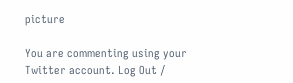picture

You are commenting using your Twitter account. Log Out /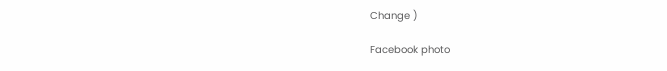Change )

Facebook photo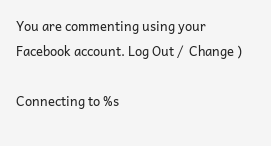You are commenting using your Facebook account. Log Out /  Change )

Connecting to %s